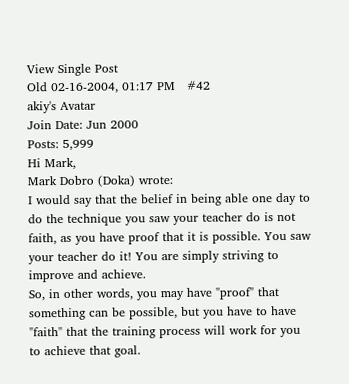View Single Post
Old 02-16-2004, 01:17 PM   #42
akiy's Avatar
Join Date: Jun 2000
Posts: 5,999
Hi Mark,
Mark Dobro (Doka) wrote:
I would say that the belief in being able one day to do the technique you saw your teacher do is not faith, as you have proof that it is possible. You saw your teacher do it! You are simply striving to improve and achieve.
So, in other words, you may have "proof" that something can be possible, but you have to have "faith" that the training process will work for you to achieve that goal.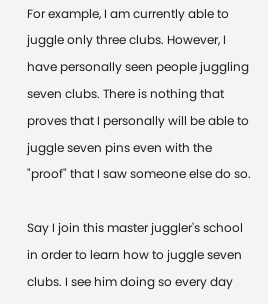For example, I am currently able to juggle only three clubs. However, I have personally seen people juggling seven clubs. There is nothing that proves that I personally will be able to juggle seven pins even with the "proof" that I saw someone else do so.

Say I join this master juggler's school in order to learn how to juggle seven clubs. I see him doing so every day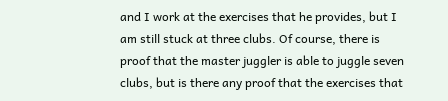and I work at the exercises that he provides, but I am still stuck at three clubs. Of course, there is proof that the master juggler is able to juggle seven clubs, but is there any proof that the exercises that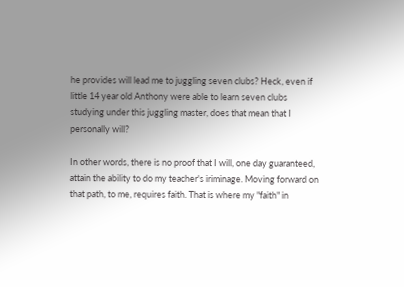he provides will lead me to juggling seven clubs? Heck, even if little 14 year old Anthony were able to learn seven clubs studying under this juggling master, does that mean that I personally will?

In other words, there is no proof that I will, one day guaranteed, attain the ability to do my teacher's iriminage. Moving forward on that path, to me, requires faith. That is where my "faith" in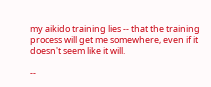my aikido training lies -- that the training process will get me somewhere, even if it doesn't seem like it will.

--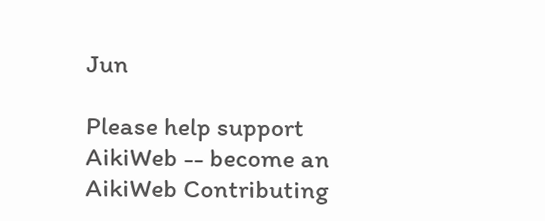Jun

Please help support AikiWeb -- become an AikiWeb Contributing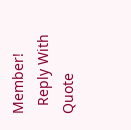Member!
  Reply With Quote